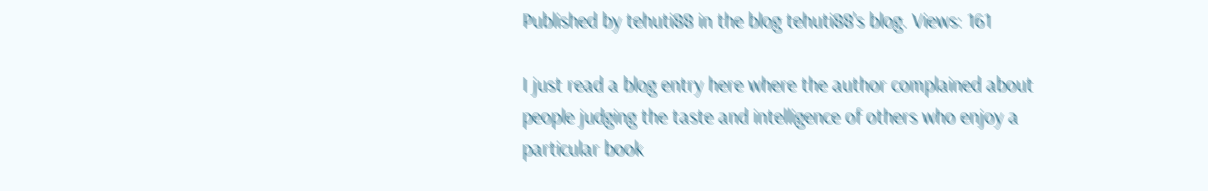Published by tehuti88 in the blog tehuti88's blog. Views: 161

I just read a blog entry here where the author complained about people judging the taste and intelligence of others who enjoy a particular book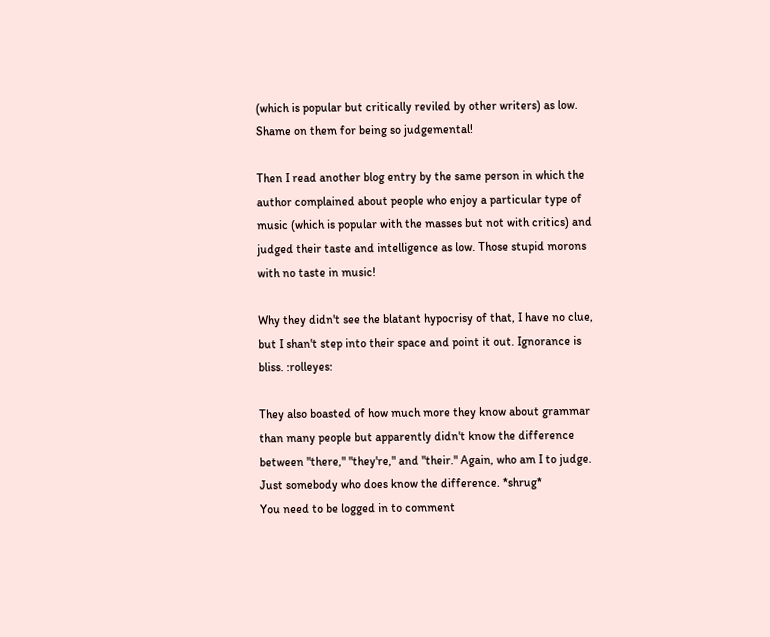(which is popular but critically reviled by other writers) as low. Shame on them for being so judgemental!

Then I read another blog entry by the same person in which the author complained about people who enjoy a particular type of music (which is popular with the masses but not with critics) and judged their taste and intelligence as low. Those stupid morons with no taste in music!

Why they didn't see the blatant hypocrisy of that, I have no clue, but I shan't step into their space and point it out. Ignorance is bliss. :rolleyes:

They also boasted of how much more they know about grammar than many people but apparently didn't know the difference between "there," "they're," and "their." Again, who am I to judge. Just somebody who does know the difference. *shrug*
You need to be logged in to comment